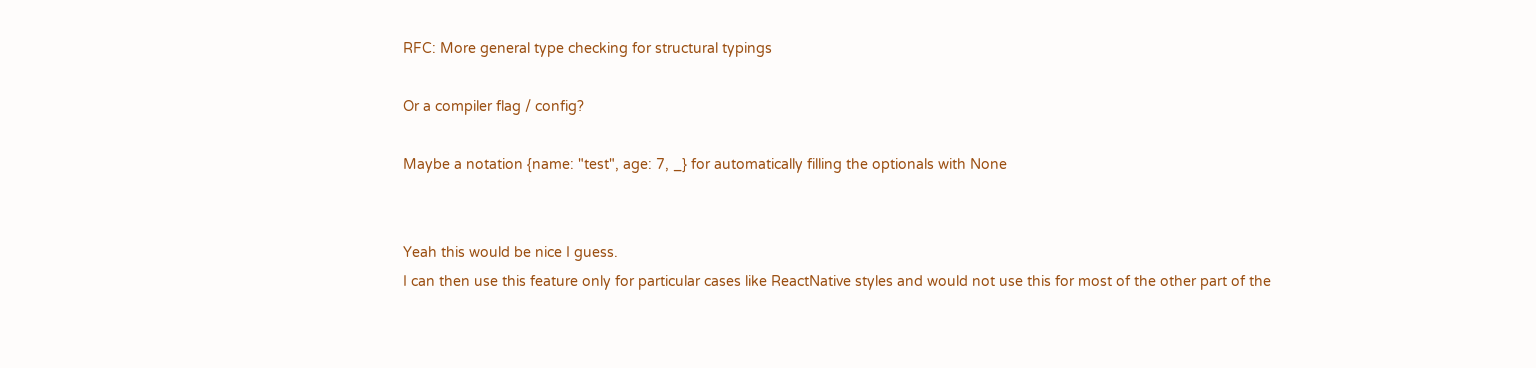RFC: More general type checking for structural typings

Or a compiler flag / config?

Maybe a notation {name: "test", age: 7, _} for automatically filling the optionals with None


Yeah this would be nice I guess.
I can then use this feature only for particular cases like ReactNative styles and would not use this for most of the other part of the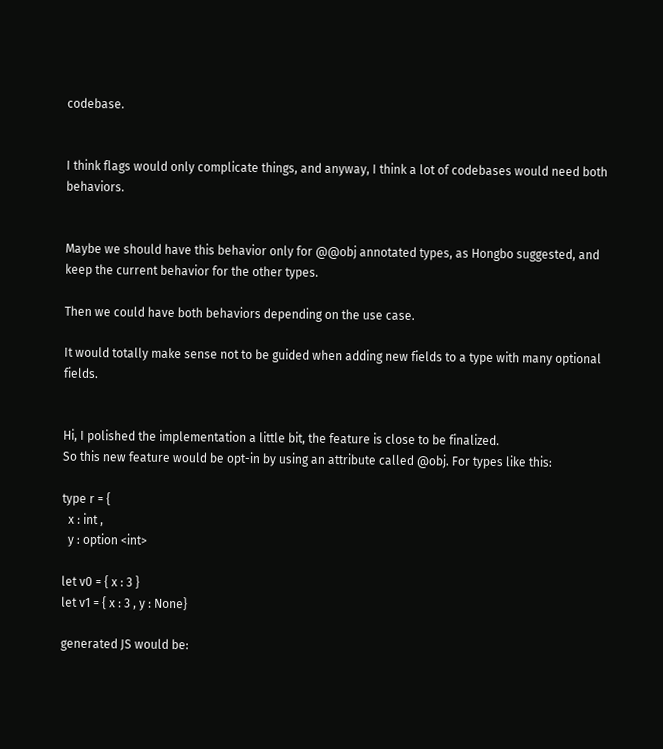codebase.


I think flags would only complicate things, and anyway, I think a lot of codebases would need both behaviors.


Maybe we should have this behavior only for @@obj annotated types, as Hongbo suggested, and keep the current behavior for the other types.

Then we could have both behaviors depending on the use case.

It would totally make sense not to be guided when adding new fields to a type with many optional fields.


Hi, I polished the implementation a little bit, the feature is close to be finalized.
So this new feature would be opt-in by using an attribute called @obj. For types like this:

type r = {
  x : int ,
  y : option <int>

let v0 = { x : 3 }
let v1 = { x : 3 , y : None}

generated JS would be: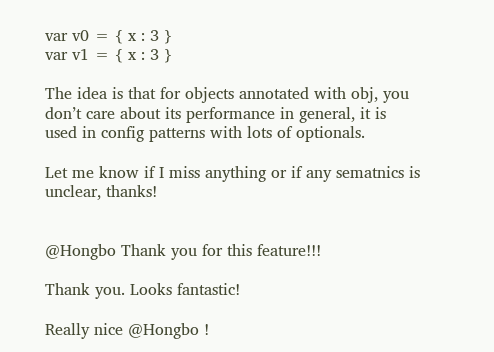var v0 = { x : 3 }
var v1 = { x : 3 }

The idea is that for objects annotated with obj, you don’t care about its performance in general, it is used in config patterns with lots of optionals.

Let me know if I miss anything or if any sematnics is unclear, thanks!


@Hongbo Thank you for this feature!!!

Thank you. Looks fantastic!

Really nice @Hongbo !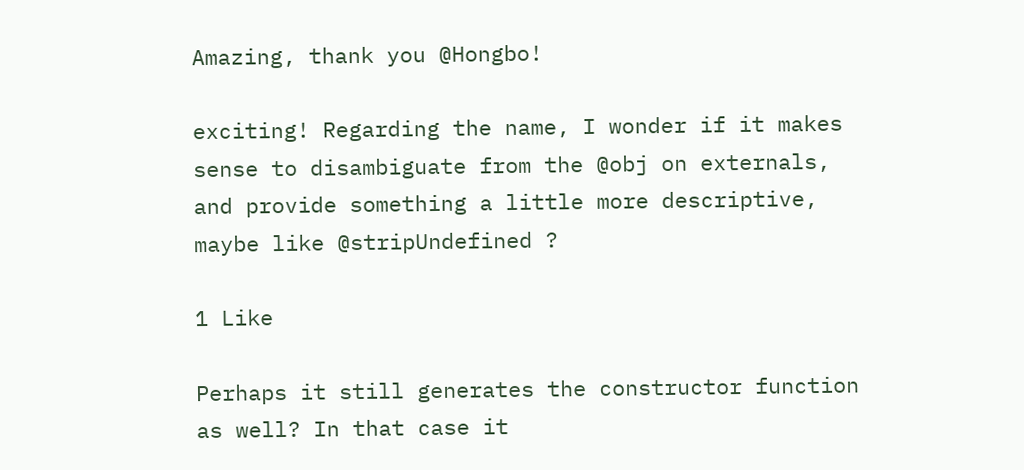Amazing, thank you @Hongbo!

exciting! Regarding the name, I wonder if it makes sense to disambiguate from the @obj on externals, and provide something a little more descriptive, maybe like @stripUndefined ?

1 Like

Perhaps it still generates the constructor function as well? In that case it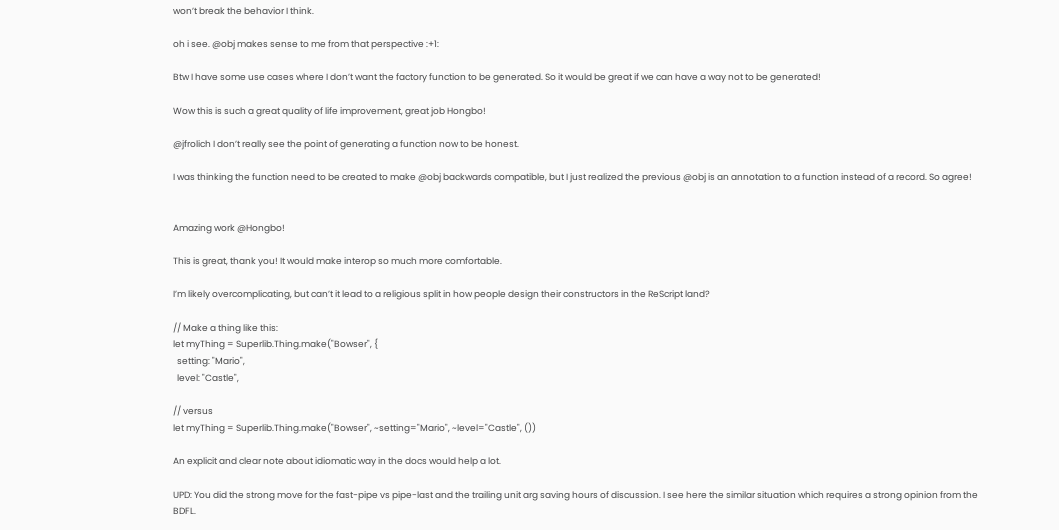won’t break the behavior I think.

oh i see. @obj makes sense to me from that perspective :+1:

Btw I have some use cases where I don’t want the factory function to be generated. So it would be great if we can have a way not to be generated!

Wow this is such a great quality of life improvement, great job Hongbo!

@jfrolich I don’t really see the point of generating a function now to be honest.

I was thinking the function need to be created to make @obj backwards compatible, but I just realized the previous @obj is an annotation to a function instead of a record. So agree!


Amazing work @Hongbo!

This is great, thank you! It would make interop so much more comfortable.

I’m likely overcomplicating, but can’t it lead to a religious split in how people design their constructors in the ReScript land?

// Make a thing like this:
let myThing = Superlib.Thing.make("Bowser", {
  setting: "Mario",
  level: "Castle",

// versus
let myThing = Superlib.Thing.make("Bowser", ~setting="Mario", ~level="Castle", ())

An explicit and clear note about idiomatic way in the docs would help a lot.

UPD: You did the strong move for the fast-pipe vs pipe-last and the trailing unit arg saving hours of discussion. I see here the similar situation which requires a strong opinion from the BDFL.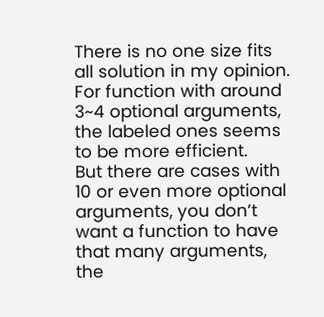There is no one size fits all solution in my opinion.
For function with around 3~4 optional arguments, the labeled ones seems to be more efficient.
But there are cases with 10 or even more optional arguments, you don’t want a function to have that many arguments, the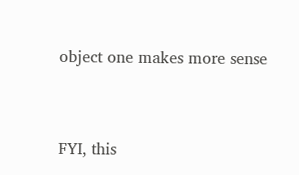object one makes more sense


FYI, this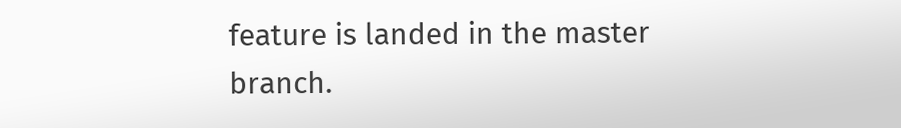feature is landed in the master branch.